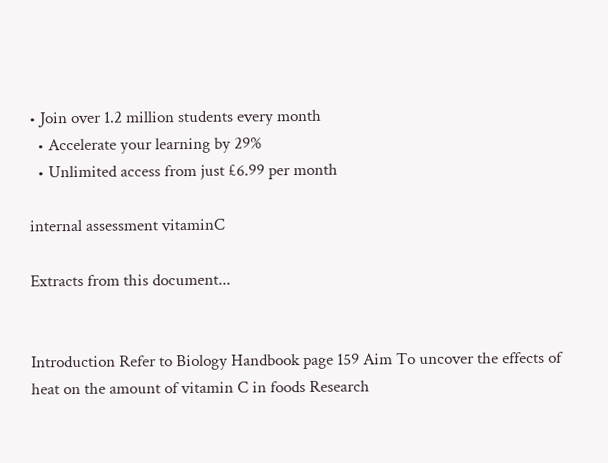• Join over 1.2 million students every month
  • Accelerate your learning by 29%
  • Unlimited access from just £6.99 per month

internal assessment vitaminC

Extracts from this document...


Introduction Refer to Biology Handbook page 159 Aim To uncover the effects of heat on the amount of vitamin C in foods Research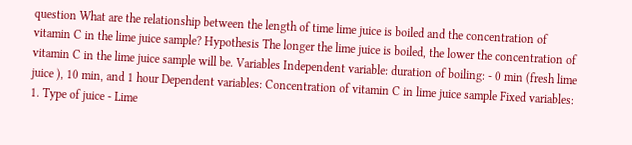question What are the relationship between the length of time lime juice is boiled and the concentration of vitamin C in the lime juice sample? Hypothesis The longer the lime juice is boiled, the lower the concentration of vitamin C in the lime juice sample will be. Variables Independent variable: duration of boiling: - 0 min (fresh lime juice ), 10 min, and 1 hour Dependent variables: Concentration of vitamin C in lime juice sample Fixed variables: 1. Type of juice - Lime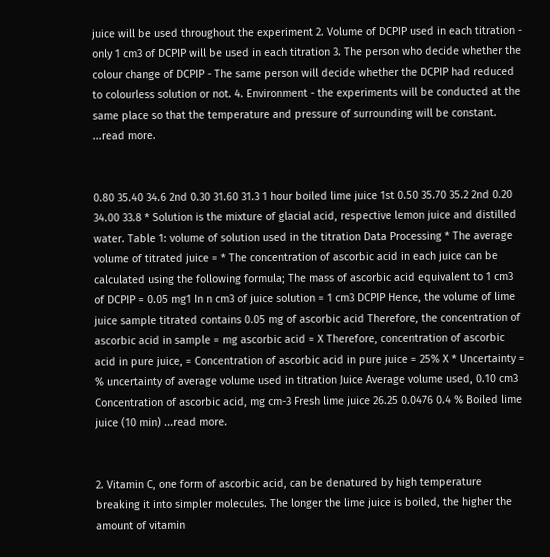juice will be used throughout the experiment 2. Volume of DCPIP used in each titration - only 1 cm3 of DCPIP will be used in each titration 3. The person who decide whether the colour change of DCPIP - The same person will decide whether the DCPIP had reduced to colourless solution or not. 4. Environment - the experiments will be conducted at the same place so that the temperature and pressure of surrounding will be constant. ...read more.


0.80 35.40 34.6 2nd 0.30 31.60 31.3 1 hour boiled lime juice 1st 0.50 35.70 35.2 2nd 0.20 34.00 33.8 * Solution is the mixture of glacial acid, respective lemon juice and distilled water. Table 1: volume of solution used in the titration Data Processing * The average volume of titrated juice = * The concentration of ascorbic acid in each juice can be calculated using the following formula; The mass of ascorbic acid equivalent to 1 cm3 of DCPIP = 0.05 mg1 In n cm3 of juice solution = 1 cm3 DCPIP Hence, the volume of lime juice sample titrated contains 0.05 mg of ascorbic acid Therefore, the concentration of ascorbic acid in sample = mg ascorbic acid = X Therefore, concentration of ascorbic acid in pure juice, = Concentration of ascorbic acid in pure juice = 25% X * Uncertainty = % uncertainty of average volume used in titration Juice Average volume used, 0.10 cm3 Concentration of ascorbic acid, mg cm-3 Fresh lime juice 26.25 0.0476 0.4 % Boiled lime juice (10 min) ...read more.


2. Vitamin C, one form of ascorbic acid, can be denatured by high temperature breaking it into simpler molecules. The longer the lime juice is boiled, the higher the amount of vitamin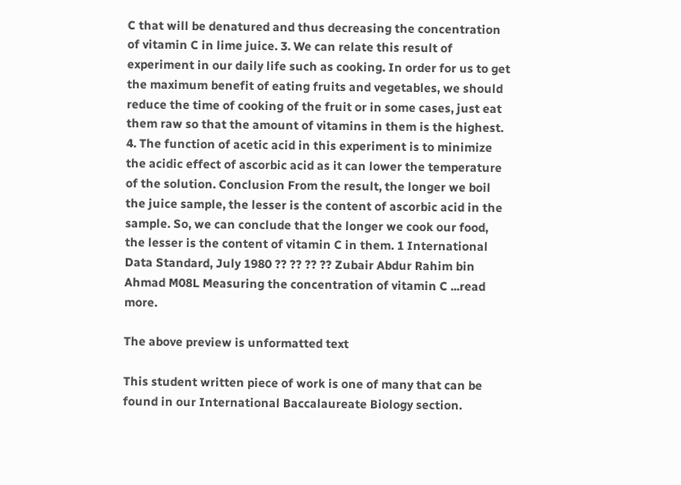C that will be denatured and thus decreasing the concentration of vitamin C in lime juice. 3. We can relate this result of experiment in our daily life such as cooking. In order for us to get the maximum benefit of eating fruits and vegetables, we should reduce the time of cooking of the fruit or in some cases, just eat them raw so that the amount of vitamins in them is the highest. 4. The function of acetic acid in this experiment is to minimize the acidic effect of ascorbic acid as it can lower the temperature of the solution. Conclusion From the result, the longer we boil the juice sample, the lesser is the content of ascorbic acid in the sample. So, we can conclude that the longer we cook our food, the lesser is the content of vitamin C in them. 1 International Data Standard, July 1980 ?? ?? ?? ?? Zubair Abdur Rahim bin Ahmad M08L Measuring the concentration of vitamin C ...read more.

The above preview is unformatted text

This student written piece of work is one of many that can be found in our International Baccalaureate Biology section.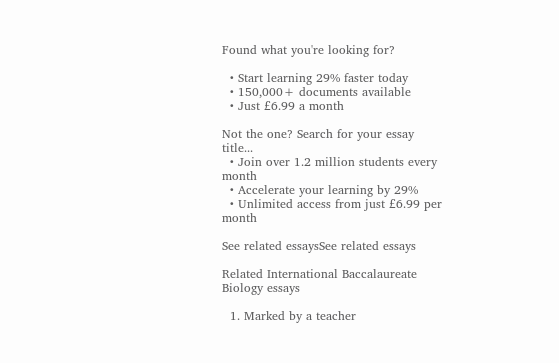Found what you're looking for?

  • Start learning 29% faster today
  • 150,000+ documents available
  • Just £6.99 a month

Not the one? Search for your essay title...
  • Join over 1.2 million students every month
  • Accelerate your learning by 29%
  • Unlimited access from just £6.99 per month

See related essaysSee related essays

Related International Baccalaureate Biology essays

  1. Marked by a teacher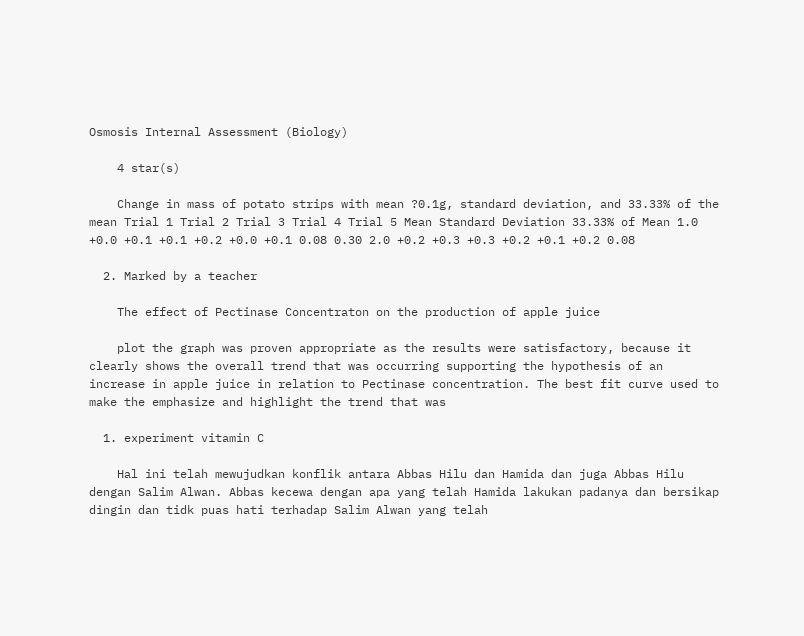Osmosis Internal Assessment (Biology)

    4 star(s)

    Change in mass of potato strips with mean ?0.1g, standard deviation, and 33.33% of the mean Trial 1 Trial 2 Trial 3 Trial 4 Trial 5 Mean Standard Deviation 33.33% of Mean 1.0 +0.0 +0.1 +0.1 +0.2 +0.0 +0.1 0.08 0.30 2.0 +0.2 +0.3 +0.3 +0.2 +0.1 +0.2 0.08

  2. Marked by a teacher

    The effect of Pectinase Concentraton on the production of apple juice

    plot the graph was proven appropriate as the results were satisfactory, because it clearly shows the overall trend that was occurring supporting the hypothesis of an increase in apple juice in relation to Pectinase concentration. The best fit curve used to make the emphasize and highlight the trend that was

  1. experiment vitamin C

    Hal ini telah mewujudkan konflik antara Abbas Hilu dan Hamida dan juga Abbas Hilu dengan Salim Alwan. Abbas kecewa dengan apa yang telah Hamida lakukan padanya dan bersikap dingin dan tidk puas hati terhadap Salim Alwan yang telah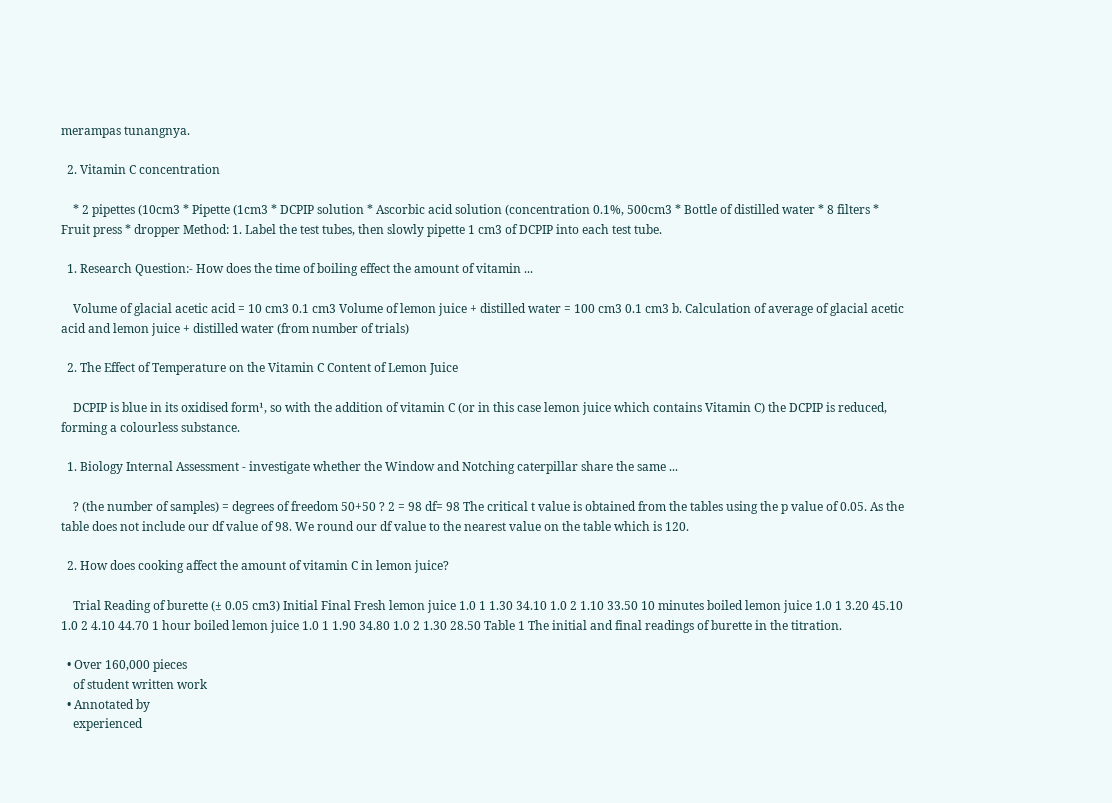merampas tunangnya.

  2. Vitamin C concentration

    * 2 pipettes (10cm3 * Pipette (1cm3 * DCPIP solution * Ascorbic acid solution (concentration 0.1%, 500cm3 * Bottle of distilled water * 8 filters * Fruit press * dropper Method: 1. Label the test tubes, then slowly pipette 1 cm3 of DCPIP into each test tube.

  1. Research Question:- How does the time of boiling effect the amount of vitamin ...

    Volume of glacial acetic acid = 10 cm3 0.1 cm3 Volume of lemon juice + distilled water = 100 cm3 0.1 cm3 b. Calculation of average of glacial acetic acid and lemon juice + distilled water (from number of trials)

  2. The Effect of Temperature on the Vitamin C Content of Lemon Juice

    DCPIP is blue in its oxidised form¹, so with the addition of vitamin C (or in this case lemon juice which contains Vitamin C) the DCPIP is reduced, forming a colourless substance.

  1. Biology Internal Assessment - investigate whether the Window and Notching caterpillar share the same ...

    ? (the number of samples) = degrees of freedom 50+50 ? 2 = 98 df= 98 The critical t value is obtained from the tables using the p value of 0.05. As the table does not include our df value of 98. We round our df value to the nearest value on the table which is 120.

  2. How does cooking affect the amount of vitamin C in lemon juice?

    Trial Reading of burette (± 0.05 cm3) Initial Final Fresh lemon juice 1.0 1 1.30 34.10 1.0 2 1.10 33.50 10 minutes boiled lemon juice 1.0 1 3.20 45.10 1.0 2 4.10 44.70 1 hour boiled lemon juice 1.0 1 1.90 34.80 1.0 2 1.30 28.50 Table 1 The initial and final readings of burette in the titration.

  • Over 160,000 pieces
    of student written work
  • Annotated by
    experienced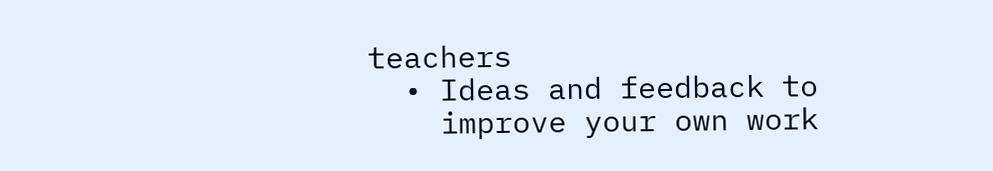teachers
  • Ideas and feedback to
    improve your own work